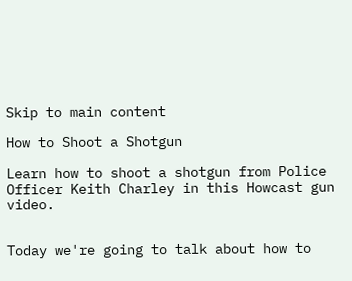Skip to main content

How to Shoot a Shotgun

Learn how to shoot a shotgun from Police Officer Keith Charley in this Howcast gun video.


Today we're going to talk about how to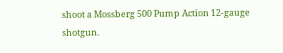shoot a Mossberg 500 Pump Action 12-gauge shotgun.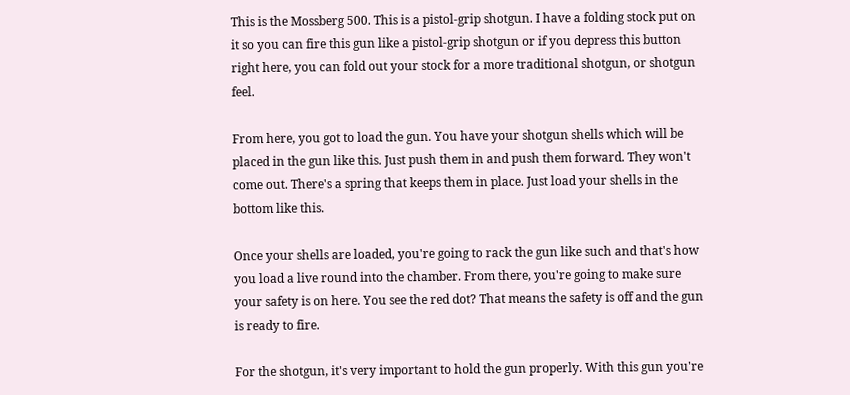This is the Mossberg 500. This is a pistol-grip shotgun. I have a folding stock put on it so you can fire this gun like a pistol-grip shotgun or if you depress this button right here, you can fold out your stock for a more traditional shotgun, or shotgun feel.

From here, you got to load the gun. You have your shotgun shells which will be placed in the gun like this. Just push them in and push them forward. They won't come out. There's a spring that keeps them in place. Just load your shells in the bottom like this.

Once your shells are loaded, you're going to rack the gun like such and that's how you load a live round into the chamber. From there, you're going to make sure your safety is on here. You see the red dot? That means the safety is off and the gun is ready to fire.

For the shotgun, it's very important to hold the gun properly. With this gun you're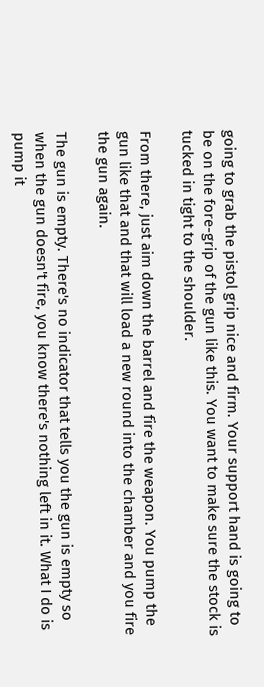going to grab the pistol grip nice and firm. Your support hand is going to be on the fore-grip of the gun like this. You want to make sure the stock is tucked in tight to the shoulder.

From there, just aim down the barrel and fire the weapon. You pump the gun like that and that will load a new round into the chamber and you fire the gun again.

The gun is empty. There's no indicator that tells you the gun is empty so when the gun doesn't fire, you know there's nothing left in it. What I do is pump it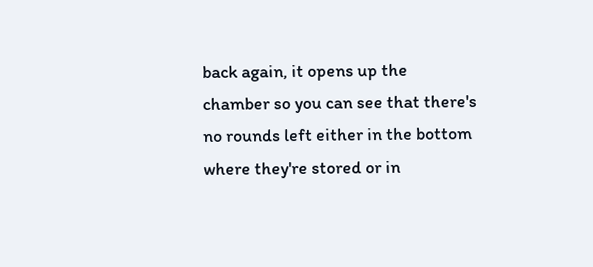back again, it opens up the chamber so you can see that there's no rounds left either in the bottom where they're stored or in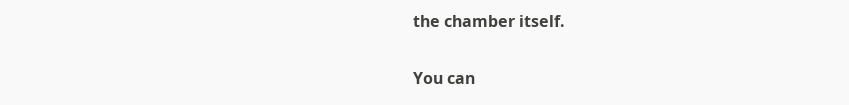the chamber itself.

You can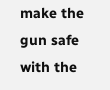make the gun safe with the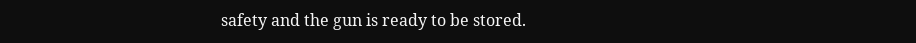safety and the gun is ready to be stored.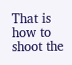That is how to shoot the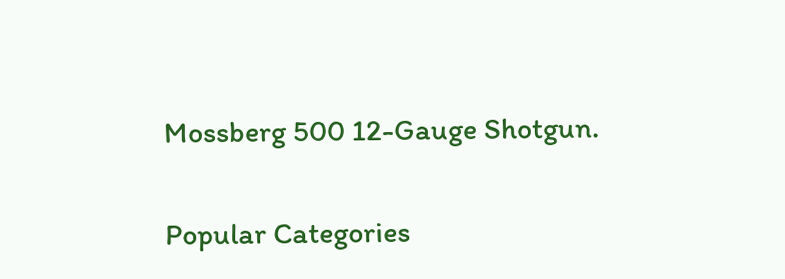Mossberg 500 12-Gauge Shotgun.

Popular Categories